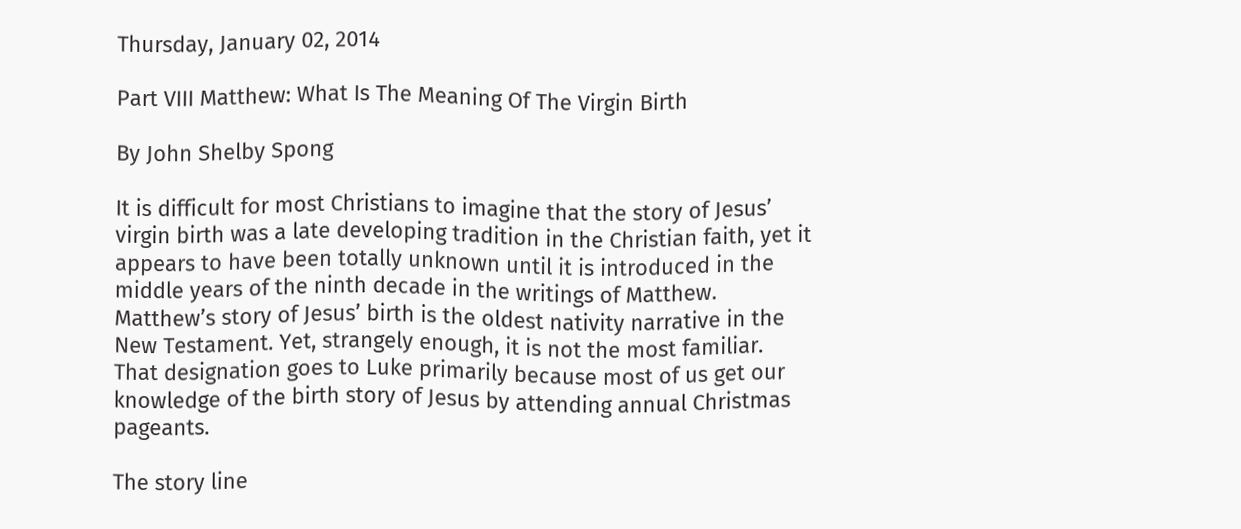Thursday, January 02, 2014

Part VIII Matthew: What Is The Meaning Of The Virgin Birth

By John Shelby Spong

It is difficult for most Christians to imagine that the story of Jesus’ virgin birth was a late developing tradition in the Christian faith, yet it appears to have been totally unknown until it is introduced in the middle years of the ninth decade in the writings of Matthew. Matthew’s story of Jesus’ birth is the oldest nativity narrative in the New Testament. Yet, strangely enough, it is not the most familiar. That designation goes to Luke primarily because most of us get our knowledge of the birth story of Jesus by attending annual Christmas pageants.

The story line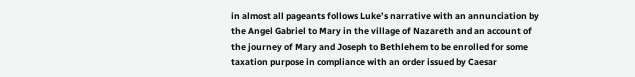in almost all pageants follows Luke’s narrative with an annunciation by the Angel Gabriel to Mary in the village of Nazareth and an account of the journey of Mary and Joseph to Bethlehem to be enrolled for some taxation purpose in compliance with an order issued by Caesar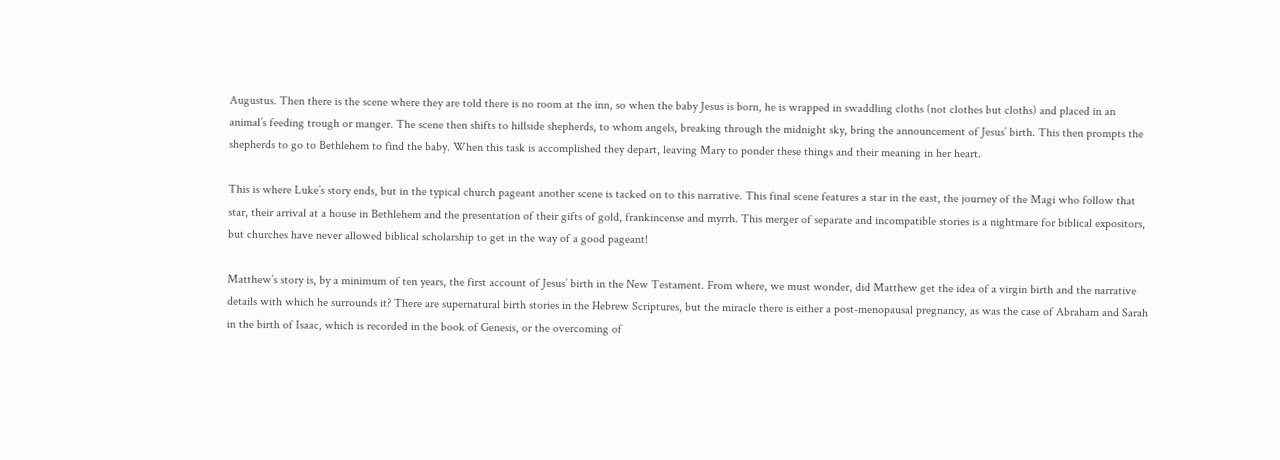Augustus. Then there is the scene where they are told there is no room at the inn, so when the baby Jesus is born, he is wrapped in swaddling cloths (not clothes but cloths) and placed in an animal’s feeding trough or manger. The scene then shifts to hillside shepherds, to whom angels, breaking through the midnight sky, bring the announcement of Jesus’ birth. This then prompts the shepherds to go to Bethlehem to find the baby. When this task is accomplished they depart, leaving Mary to ponder these things and their meaning in her heart.

This is where Luke’s story ends, but in the typical church pageant another scene is tacked on to this narrative. This final scene features a star in the east, the journey of the Magi who follow that star, their arrival at a house in Bethlehem and the presentation of their gifts of gold, frankincense and myrrh. This merger of separate and incompatible stories is a nightmare for biblical expositors, but churches have never allowed biblical scholarship to get in the way of a good pageant!

Matthew’s story is, by a minimum of ten years, the first account of Jesus’ birth in the New Testament. From where, we must wonder, did Matthew get the idea of a virgin birth and the narrative details with which he surrounds it? There are supernatural birth stories in the Hebrew Scriptures, but the miracle there is either a post-menopausal pregnancy, as was the case of Abraham and Sarah in the birth of Isaac, which is recorded in the book of Genesis, or the overcoming of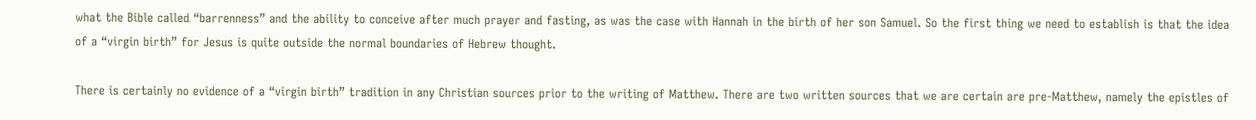what the Bible called “barrenness” and the ability to conceive after much prayer and fasting, as was the case with Hannah in the birth of her son Samuel. So the first thing we need to establish is that the idea of a “virgin birth” for Jesus is quite outside the normal boundaries of Hebrew thought.

There is certainly no evidence of a “virgin birth” tradition in any Christian sources prior to the writing of Matthew. There are two written sources that we are certain are pre-Matthew, namely the epistles of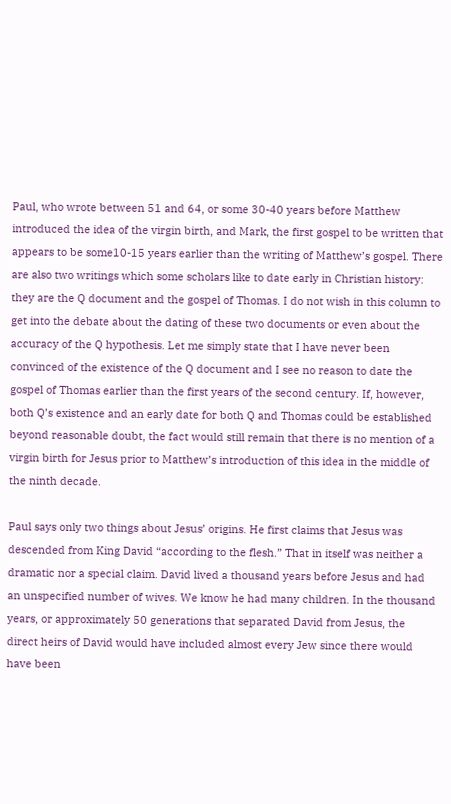Paul, who wrote between 51 and 64, or some 30-40 years before Matthew introduced the idea of the virgin birth, and Mark, the first gospel to be written that appears to be some10-15 years earlier than the writing of Matthew’s gospel. There are also two writings which some scholars like to date early in Christian history: they are the Q document and the gospel of Thomas. I do not wish in this column to get into the debate about the dating of these two documents or even about the accuracy of the Q hypothesis. Let me simply state that I have never been convinced of the existence of the Q document and I see no reason to date the gospel of Thomas earlier than the first years of the second century. If, however, both Q’s existence and an early date for both Q and Thomas could be established beyond reasonable doubt, the fact would still remain that there is no mention of a virgin birth for Jesus prior to Matthew’s introduction of this idea in the middle of the ninth decade.

Paul says only two things about Jesus’ origins. He first claims that Jesus was descended from King David “according to the flesh.” That in itself was neither a dramatic nor a special claim. David lived a thousand years before Jesus and had an unspecified number of wives. We know he had many children. In the thousand years, or approximately 50 generations that separated David from Jesus, the direct heirs of David would have included almost every Jew since there would have been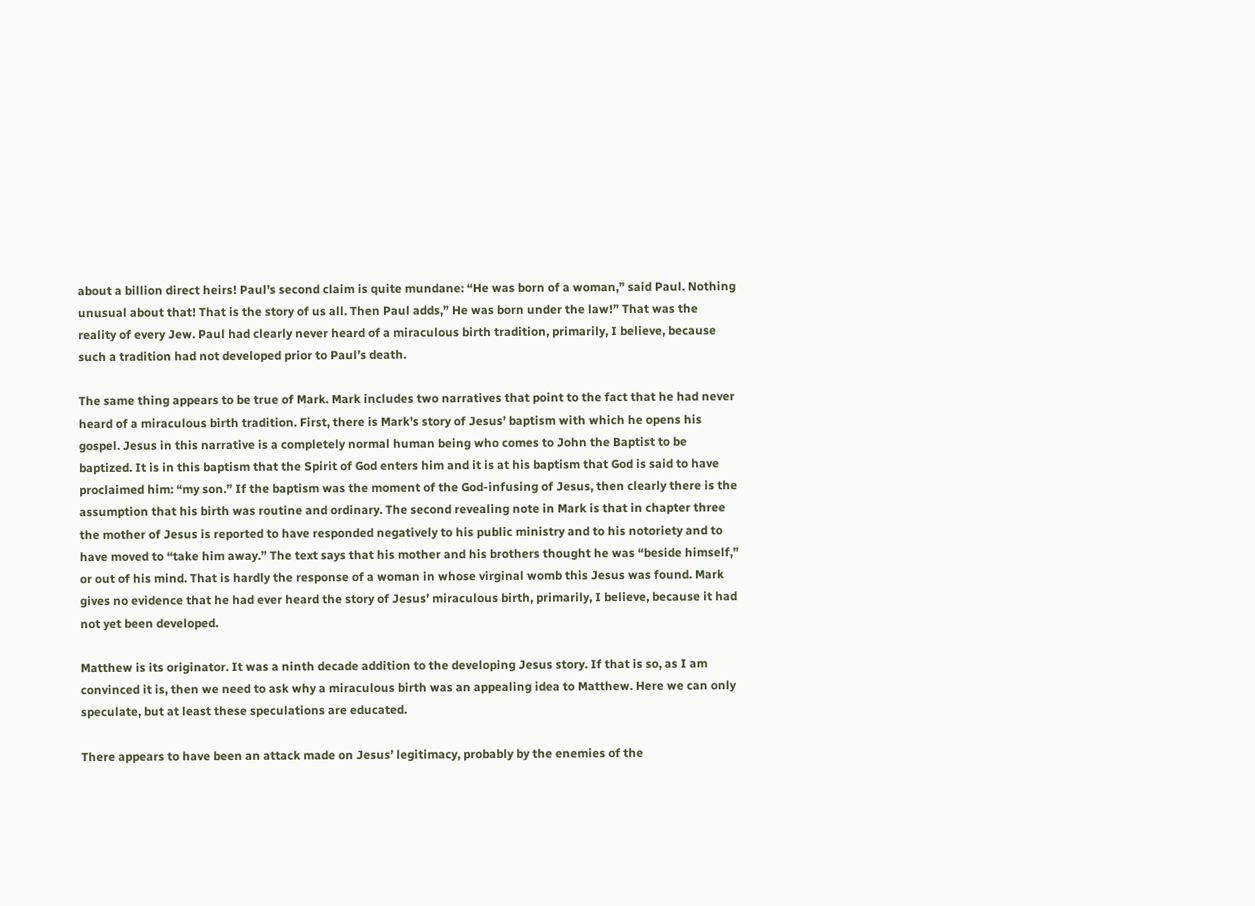about a billion direct heirs! Paul’s second claim is quite mundane: “He was born of a woman,” said Paul. Nothing unusual about that! That is the story of us all. Then Paul adds,” He was born under the law!” That was the reality of every Jew. Paul had clearly never heard of a miraculous birth tradition, primarily, I believe, because such a tradition had not developed prior to Paul’s death.

The same thing appears to be true of Mark. Mark includes two narratives that point to the fact that he had never heard of a miraculous birth tradition. First, there is Mark’s story of Jesus’ baptism with which he opens his gospel. Jesus in this narrative is a completely normal human being who comes to John the Baptist to be baptized. It is in this baptism that the Spirit of God enters him and it is at his baptism that God is said to have proclaimed him: “my son.” If the baptism was the moment of the God-infusing of Jesus, then clearly there is the assumption that his birth was routine and ordinary. The second revealing note in Mark is that in chapter three the mother of Jesus is reported to have responded negatively to his public ministry and to his notoriety and to have moved to “take him away.” The text says that his mother and his brothers thought he was “beside himself,” or out of his mind. That is hardly the response of a woman in whose virginal womb this Jesus was found. Mark gives no evidence that he had ever heard the story of Jesus’ miraculous birth, primarily, I believe, because it had not yet been developed.

Matthew is its originator. It was a ninth decade addition to the developing Jesus story. If that is so, as I am convinced it is, then we need to ask why a miraculous birth was an appealing idea to Matthew. Here we can only speculate, but at least these speculations are educated.

There appears to have been an attack made on Jesus’ legitimacy, probably by the enemies of the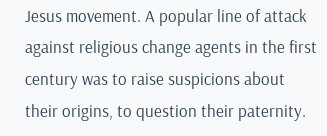Jesus movement. A popular line of attack against religious change agents in the first century was to raise suspicions about their origins, to question their paternity.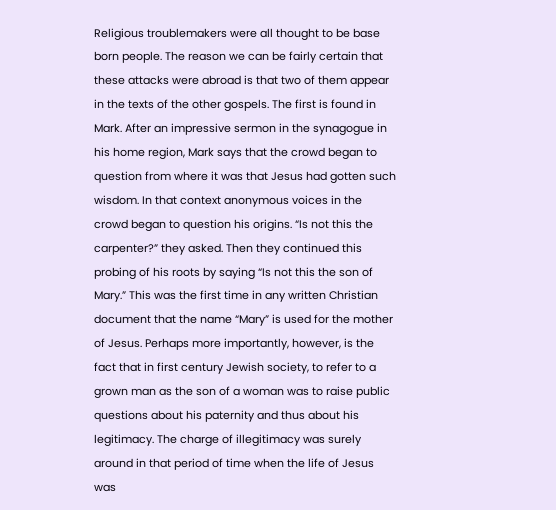Religious troublemakers were all thought to be base born people. The reason we can be fairly certain that these attacks were abroad is that two of them appear in the texts of the other gospels. The first is found in Mark. After an impressive sermon in the synagogue in his home region, Mark says that the crowd began to question from where it was that Jesus had gotten such wisdom. In that context anonymous voices in the crowd began to question his origins. “Is not this the carpenter?” they asked. Then they continued this probing of his roots by saying “Is not this the son of Mary.” This was the first time in any written Christian document that the name “Mary” is used for the mother of Jesus. Perhaps more importantly, however, is the fact that in first century Jewish society, to refer to a grown man as the son of a woman was to raise public questions about his paternity and thus about his legitimacy. The charge of illegitimacy was surely around in that period of time when the life of Jesus was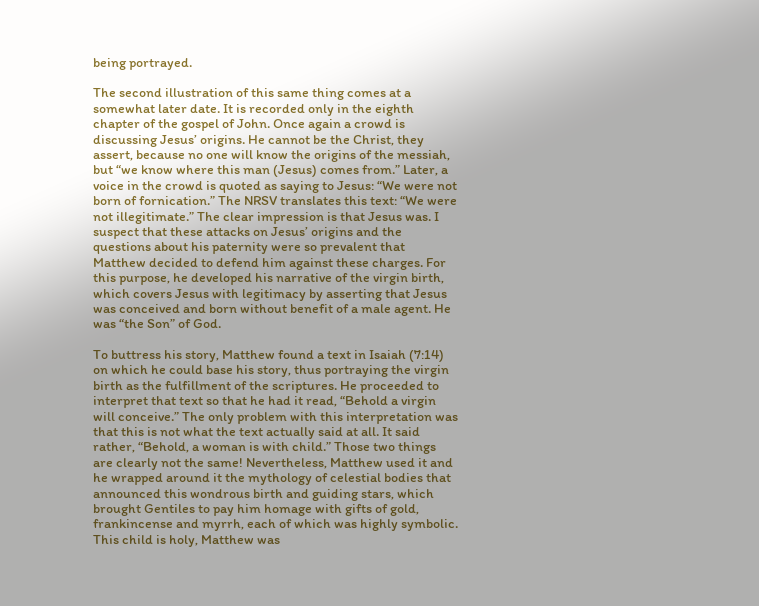being portrayed.

The second illustration of this same thing comes at a somewhat later date. It is recorded only in the eighth chapter of the gospel of John. Once again a crowd is discussing Jesus’ origins. He cannot be the Christ, they assert, because no one will know the origins of the messiah, but “we know where this man (Jesus) comes from.” Later, a voice in the crowd is quoted as saying to Jesus: “We were not born of fornication.” The NRSV translates this text: “We were not illegitimate.” The clear impression is that Jesus was. I suspect that these attacks on Jesus’ origins and the questions about his paternity were so prevalent that Matthew decided to defend him against these charges. For this purpose, he developed his narrative of the virgin birth, which covers Jesus with legitimacy by asserting that Jesus was conceived and born without benefit of a male agent. He was “the Son” of God.

To buttress his story, Matthew found a text in Isaiah (7:14) on which he could base his story, thus portraying the virgin birth as the fulfillment of the scriptures. He proceeded to interpret that text so that he had it read, “Behold a virgin will conceive.” The only problem with this interpretation was that this is not what the text actually said at all. It said rather, “Behold, a woman is with child.” Those two things are clearly not the same! Nevertheless, Matthew used it and he wrapped around it the mythology of celestial bodies that announced this wondrous birth and guiding stars, which brought Gentiles to pay him homage with gifts of gold, frankincense and myrrh, each of which was highly symbolic. This child is holy, Matthew was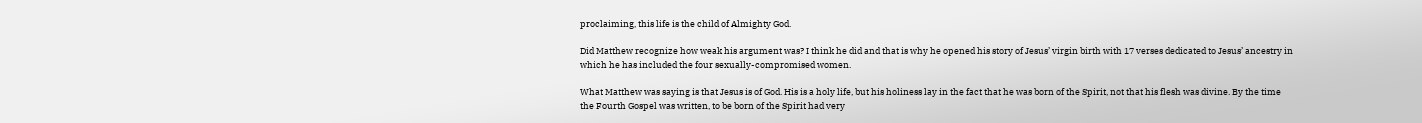proclaiming, this life is the child of Almighty God.

Did Matthew recognize how weak his argument was? I think he did and that is why he opened his story of Jesus’ virgin birth with 17 verses dedicated to Jesus’ ancestry in which he has included the four sexually-compromised women.

What Matthew was saying is that Jesus is of God. His is a holy life, but his holiness lay in the fact that he was born of the Spirit, not that his flesh was divine. By the time the Fourth Gospel was written, to be born of the Spirit had very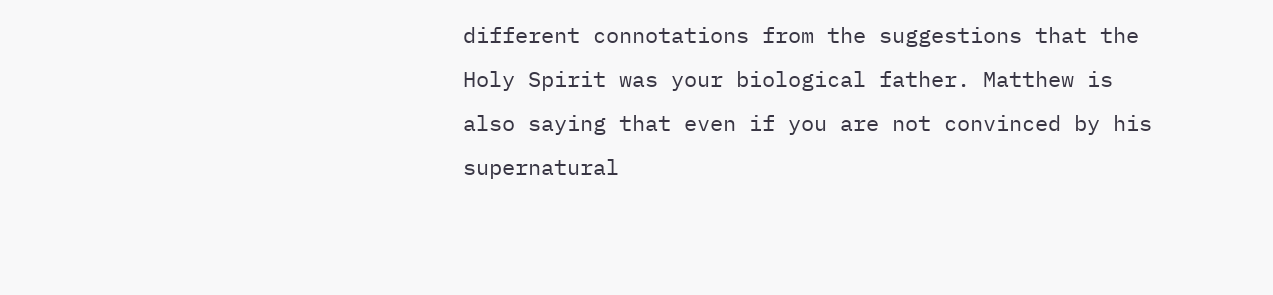different connotations from the suggestions that the Holy Spirit was your biological father. Matthew is also saying that even if you are not convinced by his supernatural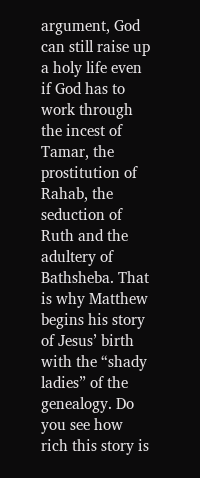argument, God can still raise up a holy life even if God has to work through the incest of Tamar, the prostitution of Rahab, the seduction of Ruth and the adultery of Bathsheba. That is why Matthew begins his story of Jesus’ birth with the “shady ladies” of the genealogy. Do you see how rich this story is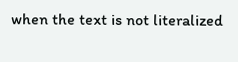when the text is not literalized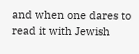and when one dares to read it with Jewish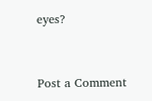eyes?


Post a Comment